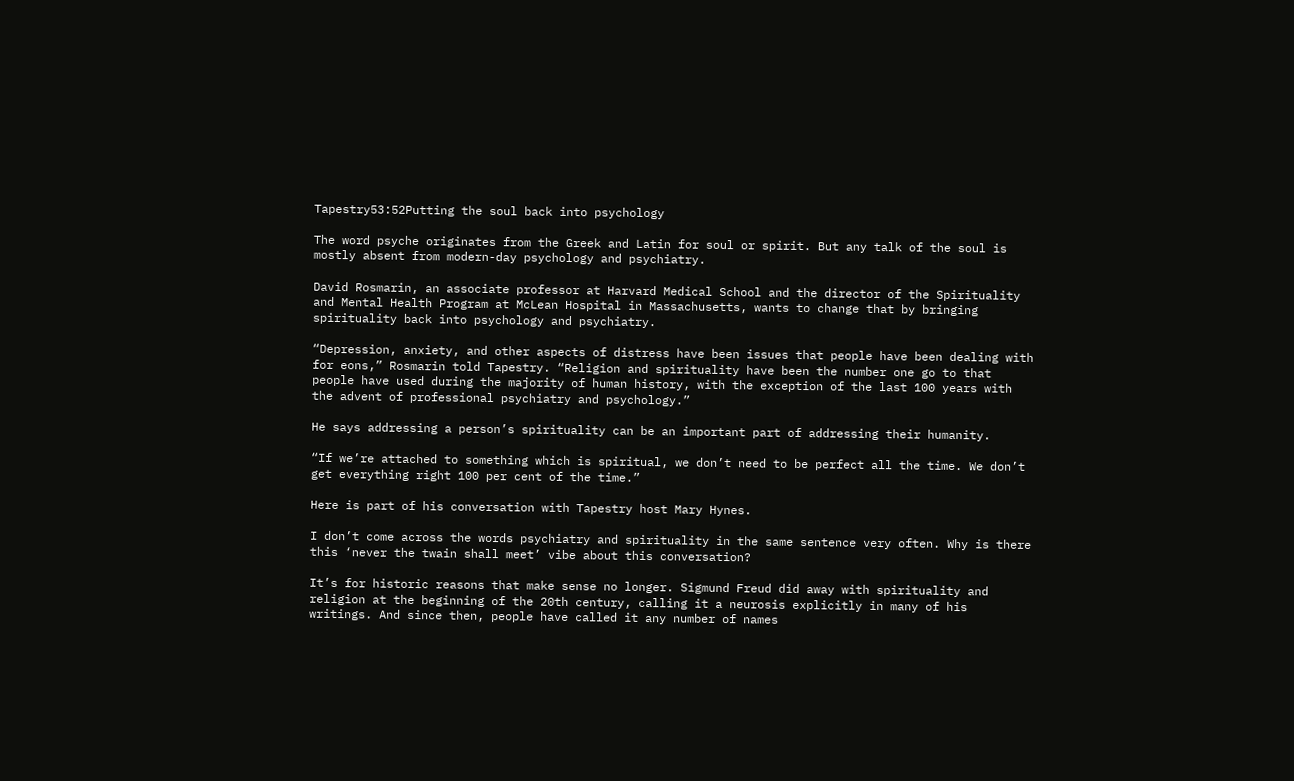Tapestry53:52Putting the soul back into psychology

The word psyche originates from the Greek and Latin for soul or spirit. But any talk of the soul is mostly absent from modern-day psychology and psychiatry.

David Rosmarin, an associate professor at Harvard Medical School and the director of the Spirituality and Mental Health Program at McLean Hospital in Massachusetts, wants to change that by bringing spirituality back into psychology and psychiatry.

“Depression, anxiety, and other aspects of distress have been issues that people have been dealing with for eons,” Rosmarin told Tapestry. “Religion and spirituality have been the number one go to that people have used during the majority of human history, with the exception of the last 100 years with the advent of professional psychiatry and psychology.”

He says addressing a person’s spirituality can be an important part of addressing their humanity.

“If we’re attached to something which is spiritual, we don’t need to be perfect all the time. We don’t get everything right 100 per cent of the time.”

Here is part of his conversation with Tapestry host Mary Hynes.

I don’t come across the words psychiatry and spirituality in the same sentence very often. Why is there this ‘never the twain shall meet’ vibe about this conversation?

It’s for historic reasons that make sense no longer. Sigmund Freud did away with spirituality and religion at the beginning of the 20th century, calling it a neurosis explicitly in many of his writings. And since then, people have called it any number of names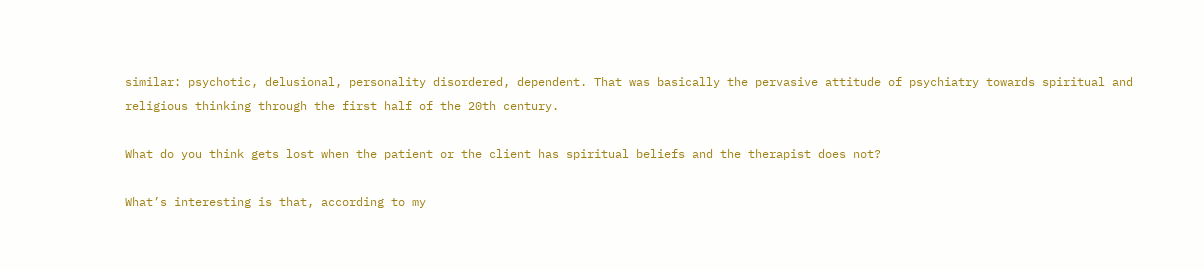similar: psychotic, delusional, personality disordered, dependent. That was basically the pervasive attitude of psychiatry towards spiritual and religious thinking through the first half of the 20th century.

What do you think gets lost when the patient or the client has spiritual beliefs and the therapist does not?

What’s interesting is that, according to my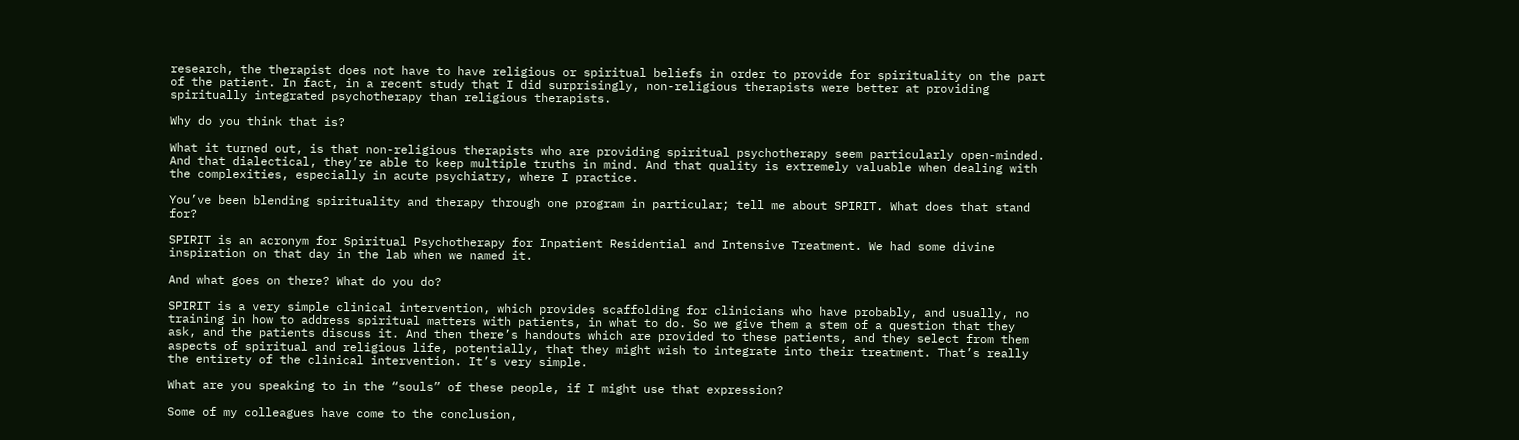research, the therapist does not have to have religious or spiritual beliefs in order to provide for spirituality on the part of the patient. In fact, in a recent study that I did surprisingly, non-religious therapists were better at providing spiritually integrated psychotherapy than religious therapists.

Why do you think that is?

What it turned out, is that non-religious therapists who are providing spiritual psychotherapy seem particularly open-minded. And that dialectical, they’re able to keep multiple truths in mind. And that quality is extremely valuable when dealing with the complexities, especially in acute psychiatry, where I practice.

You’ve been blending spirituality and therapy through one program in particular; tell me about SPIRIT. What does that stand for?

SPIRIT is an acronym for Spiritual Psychotherapy for Inpatient Residential and Intensive Treatment. We had some divine inspiration on that day in the lab when we named it.

And what goes on there? What do you do?

SPIRIT is a very simple clinical intervention, which provides scaffolding for clinicians who have probably, and usually, no training in how to address spiritual matters with patients, in what to do. So we give them a stem of a question that they ask, and the patients discuss it. And then there’s handouts which are provided to these patients, and they select from them aspects of spiritual and religious life, potentially, that they might wish to integrate into their treatment. That’s really the entirety of the clinical intervention. It’s very simple.

What are you speaking to in the “souls” of these people, if I might use that expression?

Some of my colleagues have come to the conclusion,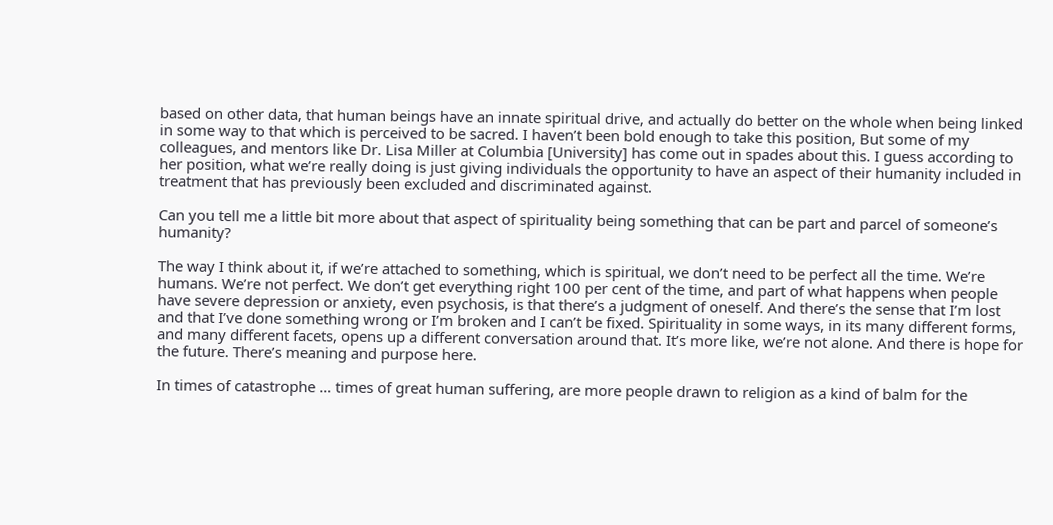based on other data, that human beings have an innate spiritual drive, and actually do better on the whole when being linked in some way to that which is perceived to be sacred. I haven’t been bold enough to take this position, But some of my colleagues, and mentors like Dr. Lisa Miller at Columbia [University] has come out in spades about this. I guess according to her position, what we’re really doing is just giving individuals the opportunity to have an aspect of their humanity included in treatment that has previously been excluded and discriminated against.

Can you tell me a little bit more about that aspect of spirituality being something that can be part and parcel of someone’s humanity?

The way I think about it, if we’re attached to something, which is spiritual, we don’t need to be perfect all the time. We’re humans. We’re not perfect. We don’t get everything right 100 per cent of the time, and part of what happens when people have severe depression or anxiety, even psychosis, is that there’s a judgment of oneself. And there’s the sense that I’m lost and that I’ve done something wrong or I’m broken and I can’t be fixed. Spirituality in some ways, in its many different forms, and many different facets, opens up a different conversation around that. It’s more like, we’re not alone. And there is hope for the future. There’s meaning and purpose here.

In times of catastrophe … times of great human suffering, are more people drawn to religion as a kind of balm for the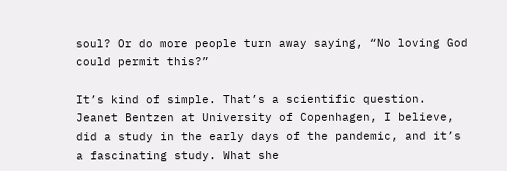soul? Or do more people turn away saying, “No loving God could permit this?”

It’s kind of simple. That’s a scientific question. Jeanet Bentzen at University of Copenhagen, I believe, did a study in the early days of the pandemic, and it’s a fascinating study. What she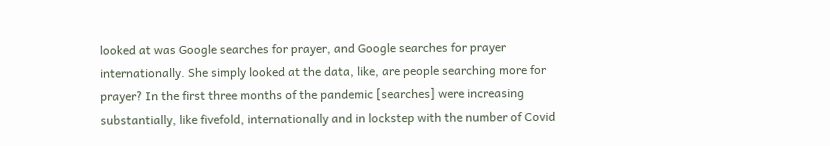looked at was Google searches for prayer, and Google searches for prayer internationally. She simply looked at the data, like, are people searching more for prayer? In the first three months of the pandemic [searches] were increasing substantially, like fivefold, internationally and in lockstep with the number of Covid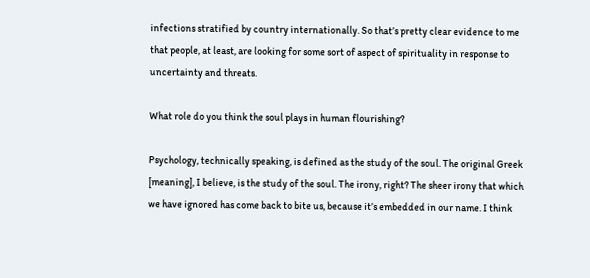infections stratified by country internationally. So that’s pretty clear evidence to me that people, at least, are looking for some sort of aspect of spirituality in response to uncertainty and threats.

What role do you think the soul plays in human flourishing?

Psychology, technically speaking, is defined as the study of the soul. The original Greek [meaning], I believe, is the study of the soul. The irony, right? The sheer irony that which we have ignored has come back to bite us, because it’s embedded in our name. I think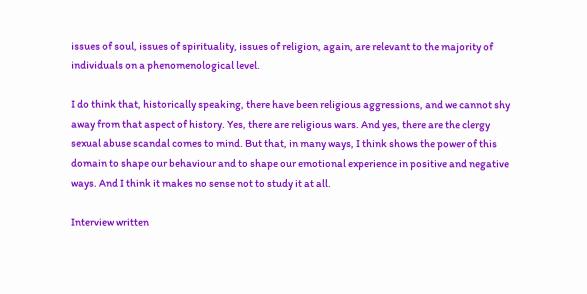issues of soul, issues of spirituality, issues of religion, again, are relevant to the majority of individuals on a phenomenological level.

I do think that, historically speaking, there have been religious aggressions, and we cannot shy away from that aspect of history. Yes, there are religious wars. And yes, there are the clergy sexual abuse scandal comes to mind. But that, in many ways, I think shows the power of this domain to shape our behaviour and to shape our emotional experience in positive and negative ways. And I think it makes no sense not to study it at all.

Interview written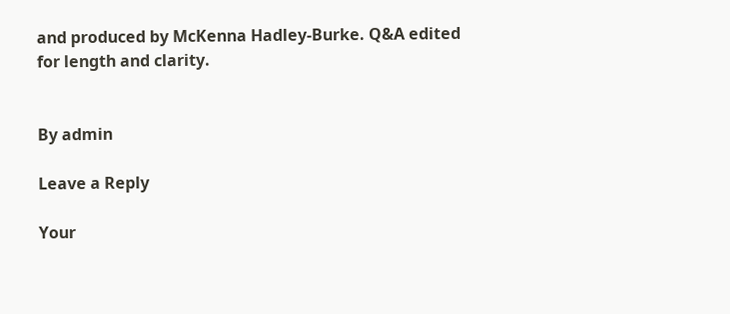and produced by McKenna Hadley-Burke. Q&A edited for length and clarity.


By admin

Leave a Reply

Your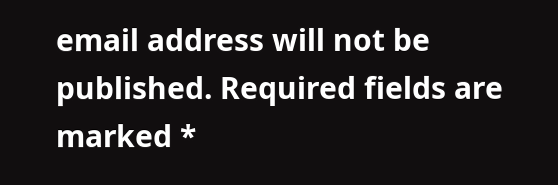email address will not be published. Required fields are marked *